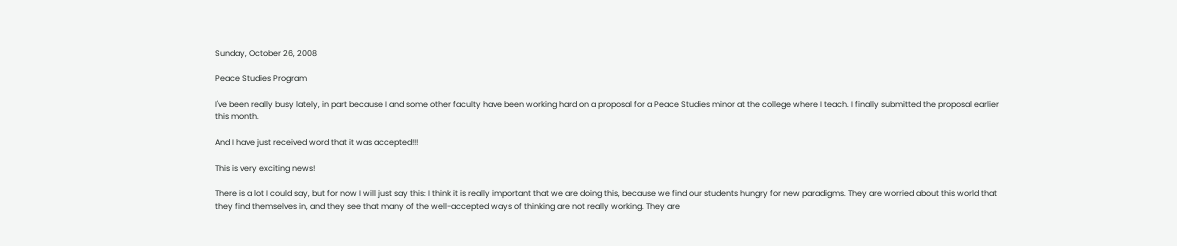Sunday, October 26, 2008

Peace Studies Program

I've been really busy lately, in part because I and some other faculty have been working hard on a proposal for a Peace Studies minor at the college where I teach. I finally submitted the proposal earlier this month.

And I have just received word that it was accepted!!!

This is very exciting news!

There is a lot I could say, but for now I will just say this: I think it is really important that we are doing this, because we find our students hungry for new paradigms. They are worried about this world that they find themselves in, and they see that many of the well-accepted ways of thinking are not really working. They are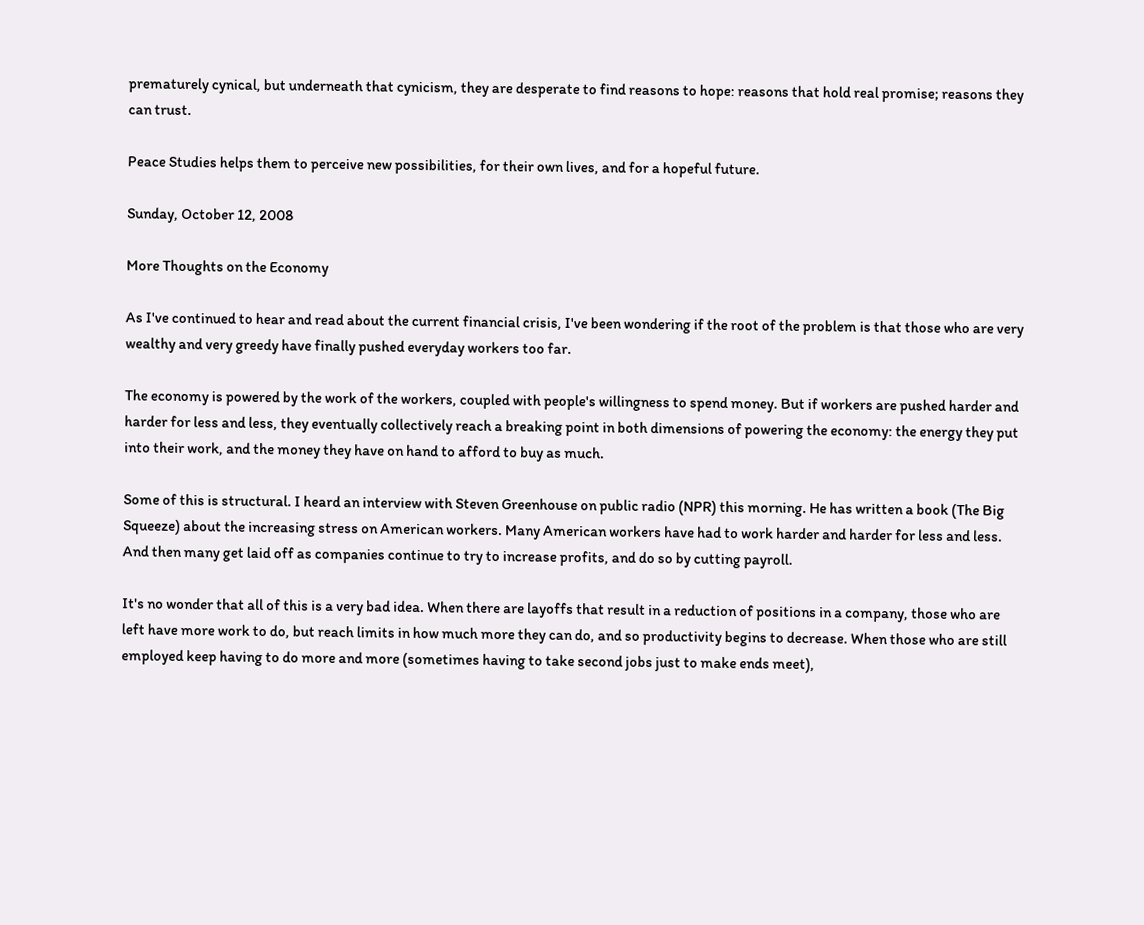prematurely cynical, but underneath that cynicism, they are desperate to find reasons to hope: reasons that hold real promise; reasons they can trust.

Peace Studies helps them to perceive new possibilities, for their own lives, and for a hopeful future.

Sunday, October 12, 2008

More Thoughts on the Economy

As I've continued to hear and read about the current financial crisis, I've been wondering if the root of the problem is that those who are very wealthy and very greedy have finally pushed everyday workers too far.

The economy is powered by the work of the workers, coupled with people's willingness to spend money. But if workers are pushed harder and harder for less and less, they eventually collectively reach a breaking point in both dimensions of powering the economy: the energy they put into their work, and the money they have on hand to afford to buy as much.

Some of this is structural. I heard an interview with Steven Greenhouse on public radio (NPR) this morning. He has written a book (The Big Squeeze) about the increasing stress on American workers. Many American workers have had to work harder and harder for less and less. And then many get laid off as companies continue to try to increase profits, and do so by cutting payroll.

It's no wonder that all of this is a very bad idea. When there are layoffs that result in a reduction of positions in a company, those who are left have more work to do, but reach limits in how much more they can do, and so productivity begins to decrease. When those who are still employed keep having to do more and more (sometimes having to take second jobs just to make ends meet),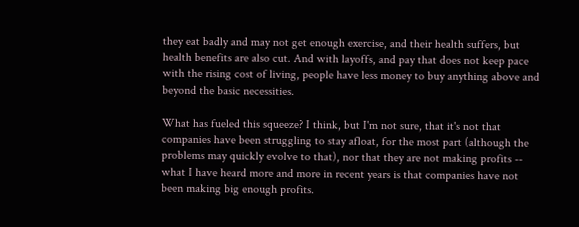they eat badly and may not get enough exercise, and their health suffers, but health benefits are also cut. And with layoffs, and pay that does not keep pace with the rising cost of living, people have less money to buy anything above and beyond the basic necessities.

What has fueled this squeeze? I think, but I'm not sure, that it's not that companies have been struggling to stay afloat, for the most part (although the problems may quickly evolve to that), nor that they are not making profits -- what I have heard more and more in recent years is that companies have not been making big enough profits.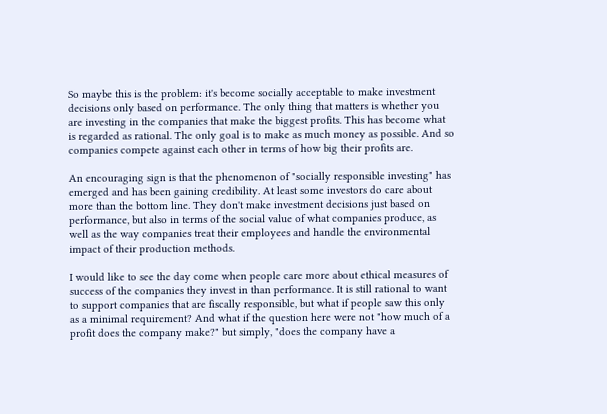So maybe this is the problem: it's become socially acceptable to make investment decisions only based on performance. The only thing that matters is whether you are investing in the companies that make the biggest profits. This has become what is regarded as rational. The only goal is to make as much money as possible. And so companies compete against each other in terms of how big their profits are.

An encouraging sign is that the phenomenon of "socially responsible investing" has emerged and has been gaining credibility. At least some investors do care about more than the bottom line. They don't make investment decisions just based on performance, but also in terms of the social value of what companies produce, as well as the way companies treat their employees and handle the environmental impact of their production methods.

I would like to see the day come when people care more about ethical measures of success of the companies they invest in than performance. It is still rational to want to support companies that are fiscally responsible, but what if people saw this only as a minimal requirement? And what if the question here were not "how much of a profit does the company make?" but simply, "does the company have a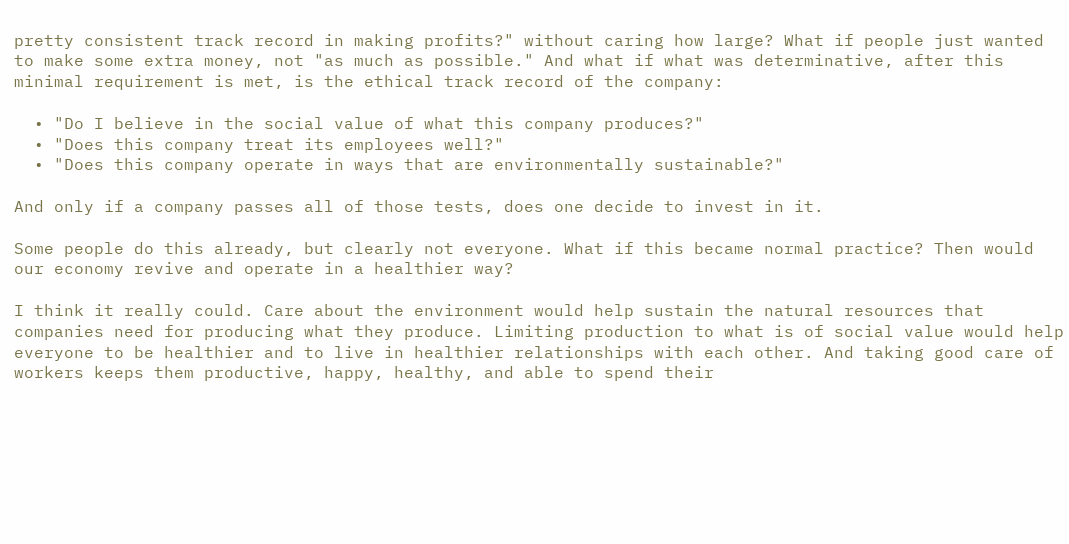pretty consistent track record in making profits?" without caring how large? What if people just wanted to make some extra money, not "as much as possible." And what if what was determinative, after this minimal requirement is met, is the ethical track record of the company:

  • "Do I believe in the social value of what this company produces?"
  • "Does this company treat its employees well?"
  • "Does this company operate in ways that are environmentally sustainable?"

And only if a company passes all of those tests, does one decide to invest in it.

Some people do this already, but clearly not everyone. What if this became normal practice? Then would our economy revive and operate in a healthier way?

I think it really could. Care about the environment would help sustain the natural resources that companies need for producing what they produce. Limiting production to what is of social value would help everyone to be healthier and to live in healthier relationships with each other. And taking good care of workers keeps them productive, happy, healthy, and able to spend their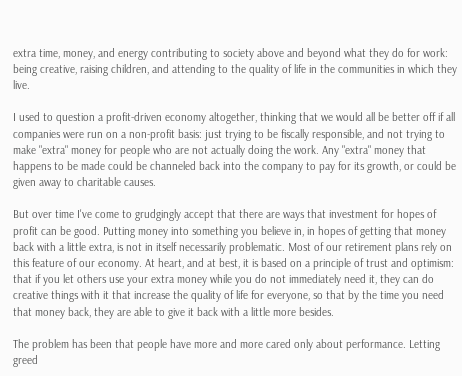extra time, money, and energy contributing to society above and beyond what they do for work: being creative, raising children, and attending to the quality of life in the communities in which they live.

I used to question a profit-driven economy altogether, thinking that we would all be better off if all companies were run on a non-profit basis: just trying to be fiscally responsible, and not trying to make "extra" money for people who are not actually doing the work. Any "extra" money that happens to be made could be channeled back into the company to pay for its growth, or could be given away to charitable causes.

But over time I've come to grudgingly accept that there are ways that investment for hopes of profit can be good. Putting money into something you believe in, in hopes of getting that money back with a little extra, is not in itself necessarily problematic. Most of our retirement plans rely on this feature of our economy. At heart, and at best, it is based on a principle of trust and optimism: that if you let others use your extra money while you do not immediately need it, they can do creative things with it that increase the quality of life for everyone, so that by the time you need that money back, they are able to give it back with a little more besides.

The problem has been that people have more and more cared only about performance. Letting greed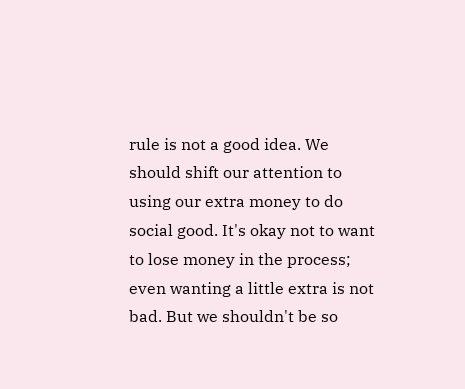rule is not a good idea. We should shift our attention to using our extra money to do social good. It's okay not to want to lose money in the process; even wanting a little extra is not bad. But we shouldn't be so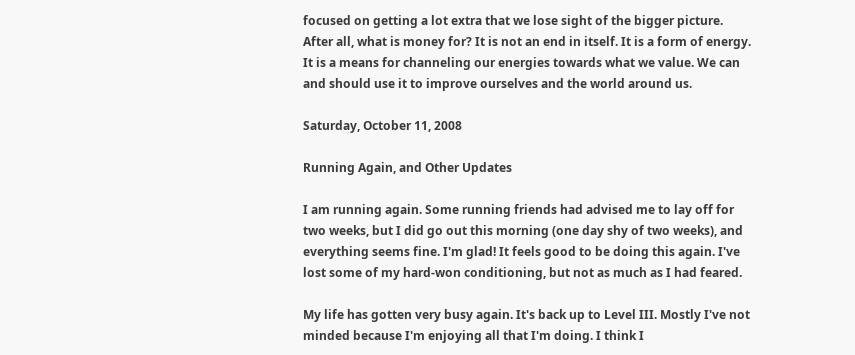focused on getting a lot extra that we lose sight of the bigger picture. After all, what is money for? It is not an end in itself. It is a form of energy. It is a means for channeling our energies towards what we value. We can and should use it to improve ourselves and the world around us.

Saturday, October 11, 2008

Running Again, and Other Updates

I am running again. Some running friends had advised me to lay off for two weeks, but I did go out this morning (one day shy of two weeks), and everything seems fine. I'm glad! It feels good to be doing this again. I've lost some of my hard-won conditioning, but not as much as I had feared.

My life has gotten very busy again. It's back up to Level III. Mostly I've not minded because I'm enjoying all that I'm doing. I think I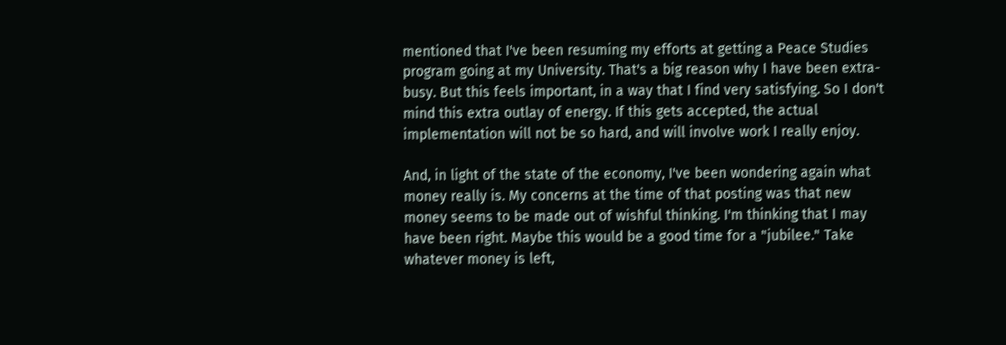mentioned that I've been resuming my efforts at getting a Peace Studies program going at my University. That's a big reason why I have been extra-busy. But this feels important, in a way that I find very satisfying. So I don't mind this extra outlay of energy. If this gets accepted, the actual implementation will not be so hard, and will involve work I really enjoy.

And, in light of the state of the economy, I've been wondering again what money really is. My concerns at the time of that posting was that new money seems to be made out of wishful thinking. I'm thinking that I may have been right. Maybe this would be a good time for a "jubilee." Take whatever money is left,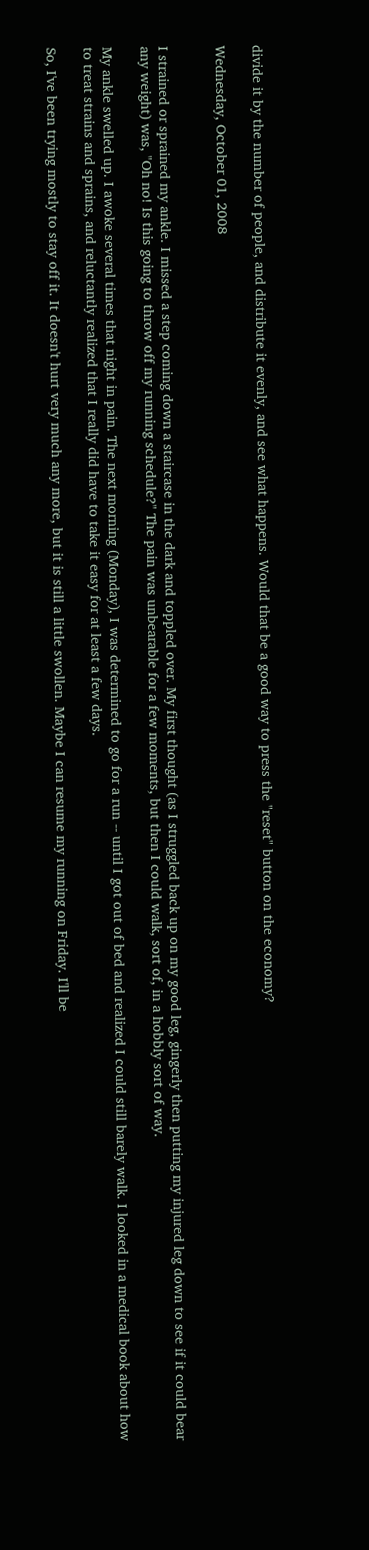divide it by the number of people, and distribute it evenly, and see what happens. Would that be a good way to press the "reset" button on the economy?

Wednesday, October 01, 2008


I strained or sprained my ankle. I missed a step coming down a staircase in the dark and toppled over. My first thought (as I struggled back up on my good leg, gingerly then putting my injured leg down to see if it could bear any weight) was, "Oh no! Is this going to throw off my running schedule?" The pain was unbearable for a few moments, but then I could walk, sort of, in a hobbly sort of way.

My ankle swelled up. I awoke several times that night in pain. The next morning (Monday), I was determined to go for a run -- until I got out of bed and realized I could still barely walk. I looked in a medical book about how to treat strains and sprains, and reluctantly realized that I really did have to take it easy for at least a few days.

So, I've been trying mostly to stay off it. It doesn't hurt very much any more, but it is still a little swollen. Maybe I can resume my running on Friday. I'll be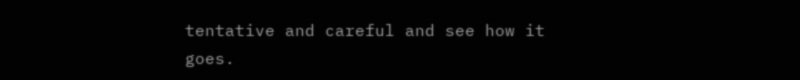tentative and careful and see how it goes.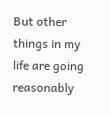But other things in my life are going reasonably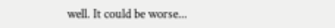well. It could be worse...